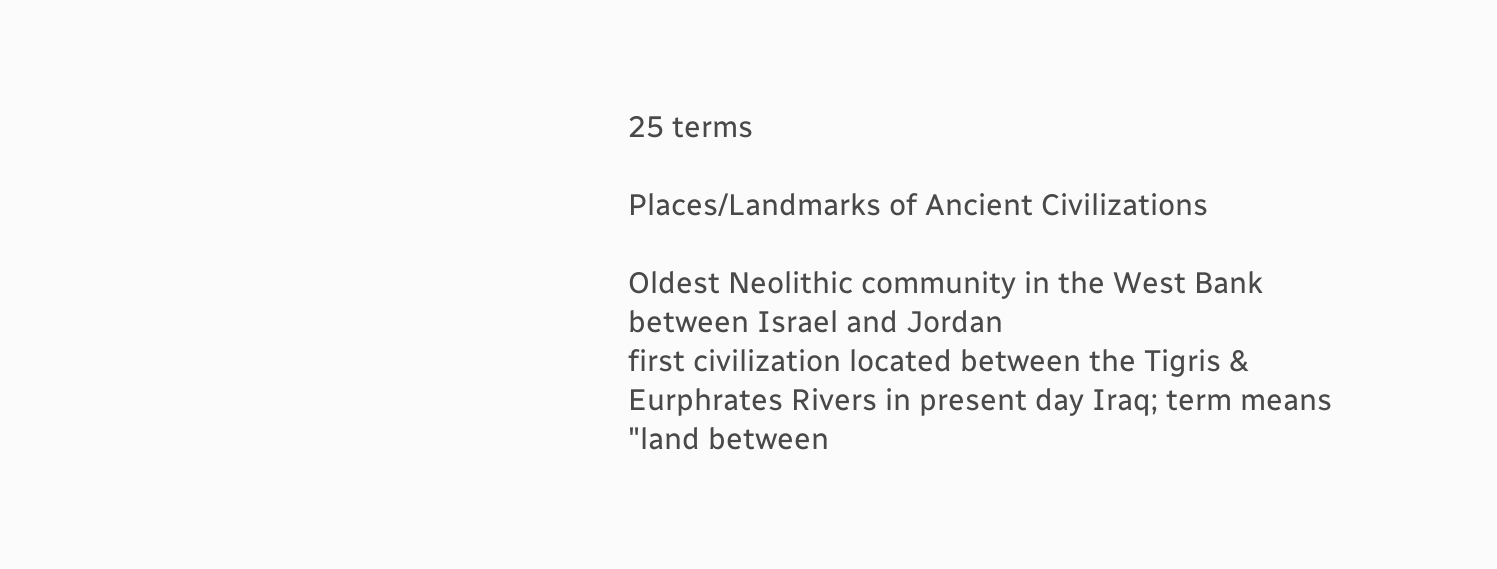25 terms

Places/Landmarks of Ancient Civilizations

Oldest Neolithic community in the West Bank between Israel and Jordan
first civilization located between the Tigris & Eurphrates Rivers in present day Iraq; term means "land between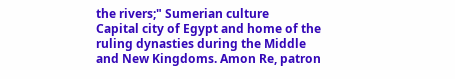the rivers;" Sumerian culture
Capital city of Egypt and home of the ruling dynasties during the Middle and New Kingdoms. Amon Re, patron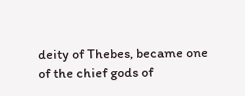deity of Thebes, became one of the chief gods of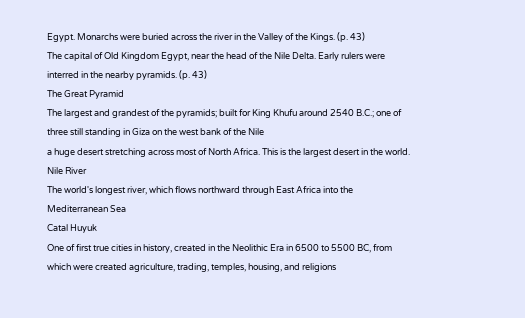Egypt. Monarchs were buried across the river in the Valley of the Kings. (p. 43)
The capital of Old Kingdom Egypt, near the head of the Nile Delta. Early rulers were interred in the nearby pyramids. (p. 43)
The Great Pyramid
The largest and grandest of the pyramids; built for King Khufu around 2540 B.C.; one of three still standing in Giza on the west bank of the Nile
a huge desert stretching across most of North Africa. This is the largest desert in the world.
Nile River
The world's longest river, which flows northward through East Africa into the Mediterranean Sea
Catal Huyuk
One of first true cities in history, created in the Neolithic Era in 6500 to 5500 BC, from which were created agriculture, trading, temples, housing, and religions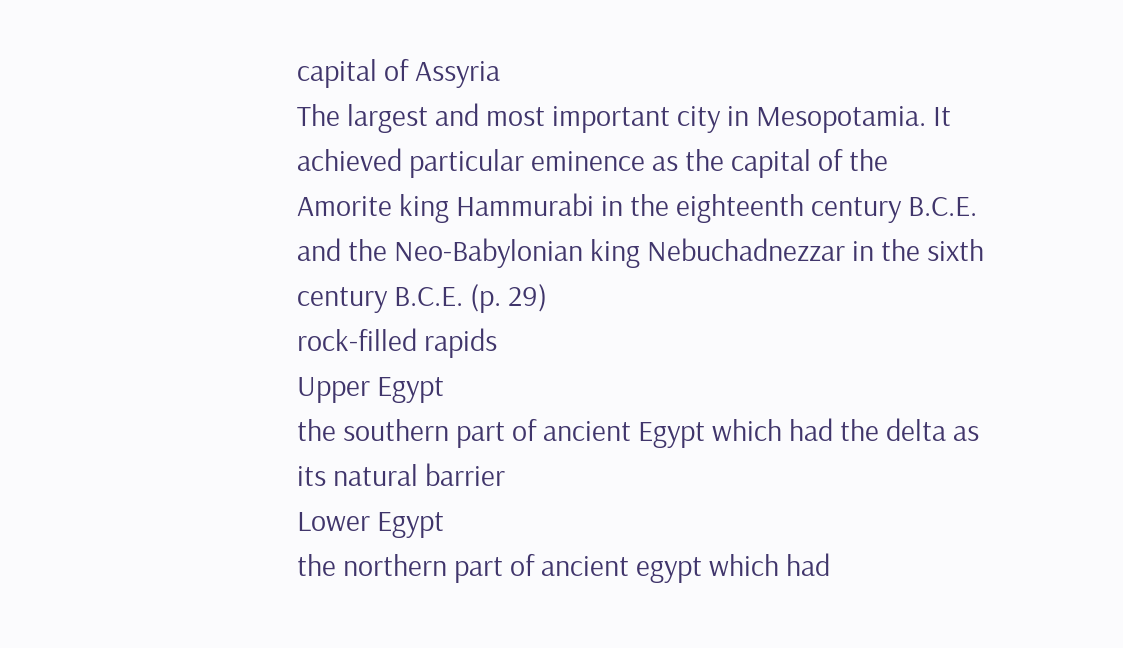capital of Assyria
The largest and most important city in Mesopotamia. It achieved particular eminence as the capital of the Amorite king Hammurabi in the eighteenth century B.C.E. and the Neo-Babylonian king Nebuchadnezzar in the sixth century B.C.E. (p. 29)
rock-filled rapids
Upper Egypt
the southern part of ancient Egypt which had the delta as its natural barrier
Lower Egypt
the northern part of ancient egypt which had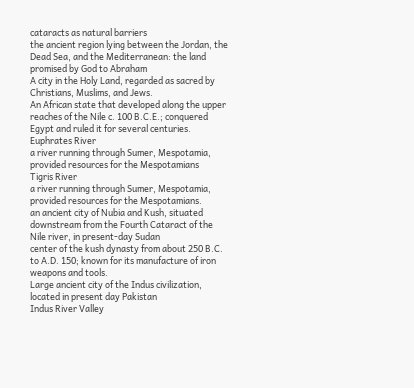cataracts as natural barriers
the ancient region lying between the Jordan, the Dead Sea, and the Mediterranean: the land promised by God to Abraham
A city in the Holy Land, regarded as sacred by Christians, Muslims, and Jews.
An African state that developed along the upper reaches of the Nile c. 100 B.C.E.; conquered Egypt and ruled it for several centuries.
Euphrates River
a river running through Sumer, Mespotamia, provided resources for the Mespotamians
Tigris River
a river running through Sumer, Mespotamia, provided resources for the Mespotamians.
an ancient city of Nubia and Kush, situated downstream from the Fourth Cataract of the Nile river, in present-day Sudan
center of the kush dynasty from about 250 B.C. to A.D. 150; known for its manufacture of iron weapons and tools.
Large ancient city of the Indus civilization, located in present day Pakistan
Indus River Valley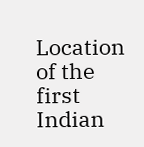Location of the first Indian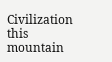Civilization
this mountain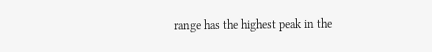range has the highest peak in the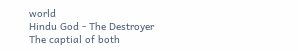world
Hindu God - The Destroyer
The captial of both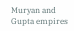Muryan and Gupta empires